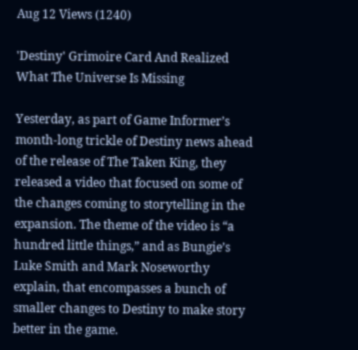Aug 12 Views (1240)

'Destiny' Grimoire Card And Realized What The Universe Is Missing

Yesterday, as part of Game Informer’s month-long trickle of Destiny news ahead of the release of The Taken King, they released a video that focused on some of the changes coming to storytelling in the expansion. The theme of the video is “a hundred little things,” and as Bungie’s Luke Smith and Mark Noseworthy explain, that encompasses a bunch of smaller changes to Destiny to make story better in the game.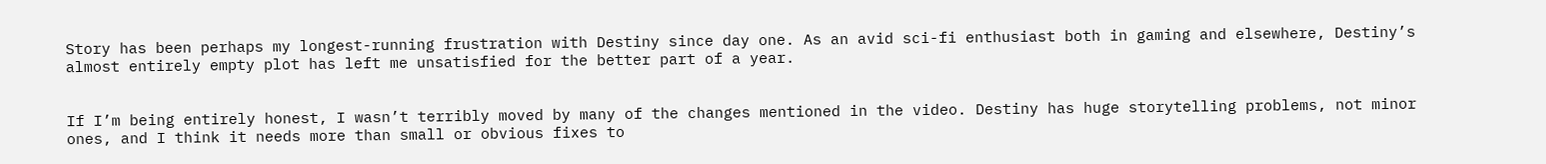Story has been perhaps my longest-running frustration with Destiny since day one. As an avid sci-fi enthusiast both in gaming and elsewhere, Destiny’s almost entirely empty plot has left me unsatisfied for the better part of a year.


If I’m being entirely honest, I wasn’t terribly moved by many of the changes mentioned in the video. Destiny has huge storytelling problems, not minor ones, and I think it needs more than small or obvious fixes to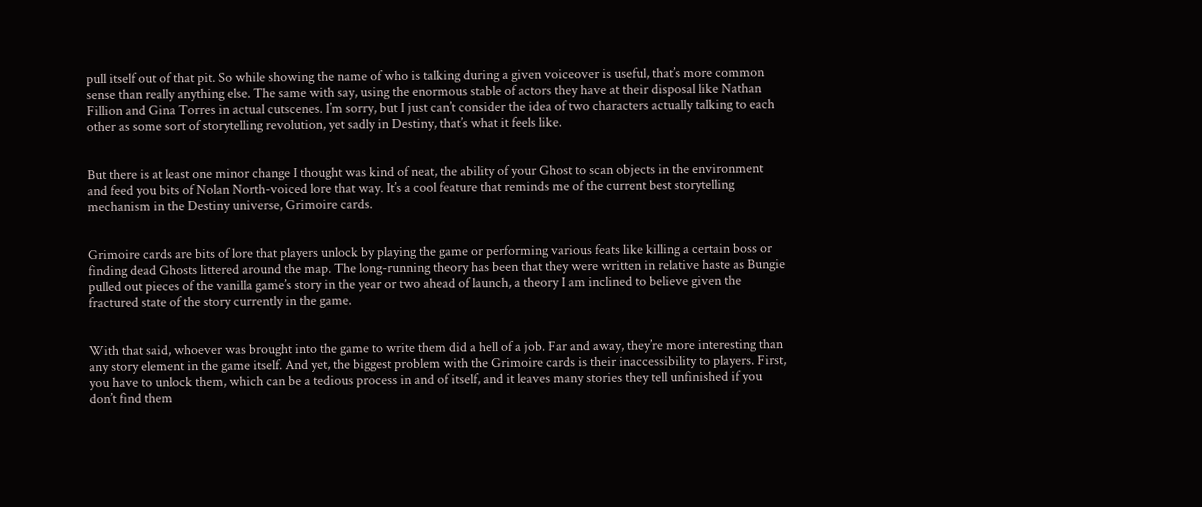pull itself out of that pit. So while showing the name of who is talking during a given voiceover is useful, that’s more common sense than really anything else. The same with say, using the enormous stable of actors they have at their disposal like Nathan Fillion and Gina Torres in actual cutscenes. I’m sorry, but I just can’t consider the idea of two characters actually talking to each other as some sort of storytelling revolution, yet sadly in Destiny, that’s what it feels like.


But there is at least one minor change I thought was kind of neat, the ability of your Ghost to scan objects in the environment and feed you bits of Nolan North-voiced lore that way. It’s a cool feature that reminds me of the current best storytelling mechanism in the Destiny universe, Grimoire cards.


Grimoire cards are bits of lore that players unlock by playing the game or performing various feats like killing a certain boss or finding dead Ghosts littered around the map. The long-running theory has been that they were written in relative haste as Bungie pulled out pieces of the vanilla game’s story in the year or two ahead of launch, a theory I am inclined to believe given the fractured state of the story currently in the game.


With that said, whoever was brought into the game to write them did a hell of a job. Far and away, they’re more interesting than any story element in the game itself. And yet, the biggest problem with the Grimoire cards is their inaccessibility to players. First, you have to unlock them, which can be a tedious process in and of itself, and it leaves many stories they tell unfinished if you don’t find them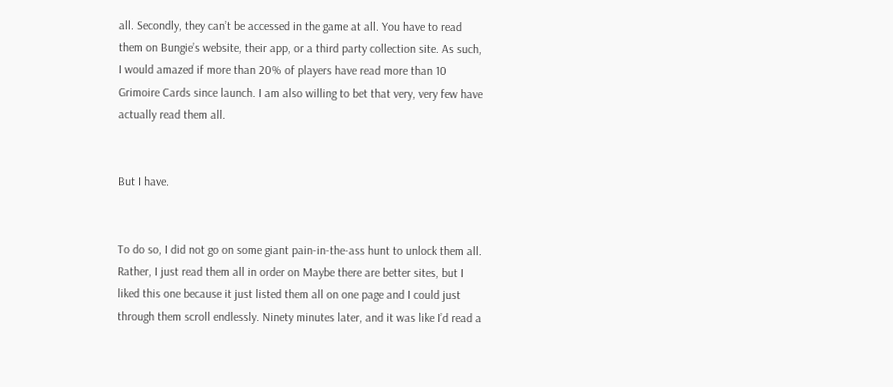all. Secondly, they can’t be accessed in the game at all. You have to read them on Bungie’s website, their app, or a third party collection site. As such, I would amazed if more than 20% of players have read more than 10 Grimoire Cards since launch. I am also willing to bet that very, very few have actually read them all.


But I have.


To do so, I did not go on some giant pain-in-the-ass hunt to unlock them all. Rather, I just read them all in order on Maybe there are better sites, but I liked this one because it just listed them all on one page and I could just through them scroll endlessly. Ninety minutes later, and it was like I’d read a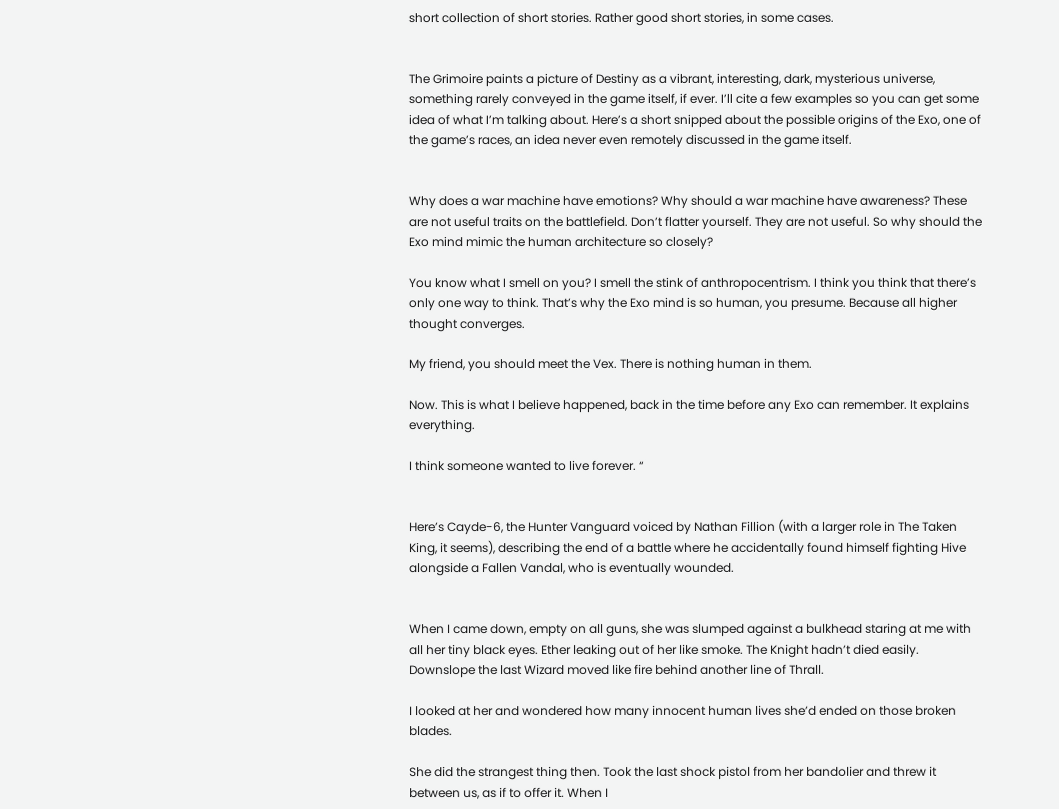short collection of short stories. Rather good short stories, in some cases.


The Grimoire paints a picture of Destiny as a vibrant, interesting, dark, mysterious universe, something rarely conveyed in the game itself, if ever. I’ll cite a few examples so you can get some idea of what I’m talking about. Here’s a short snipped about the possible origins of the Exo, one of the game’s races, an idea never even remotely discussed in the game itself.


Why does a war machine have emotions? Why should a war machine have awareness? These are not useful traits on the battlefield. Don’t flatter yourself. They are not useful. So why should the Exo mind mimic the human architecture so closely?

You know what I smell on you? I smell the stink of anthropocentrism. I think you think that there’s only one way to think. That’s why the Exo mind is so human, you presume. Because all higher thought converges.

My friend, you should meet the Vex. There is nothing human in them.

Now. This is what I believe happened, back in the time before any Exo can remember. It explains everything.

I think someone wanted to live forever. “


Here’s Cayde-6, the Hunter Vanguard voiced by Nathan Fillion (with a larger role in The Taken King, it seems), describing the end of a battle where he accidentally found himself fighting Hive alongside a Fallen Vandal, who is eventually wounded.


When I came down, empty on all guns, she was slumped against a bulkhead staring at me with all her tiny black eyes. Ether leaking out of her like smoke. The Knight hadn’t died easily. Downslope the last Wizard moved like fire behind another line of Thrall.

I looked at her and wondered how many innocent human lives she’d ended on those broken blades.

She did the strangest thing then. Took the last shock pistol from her bandolier and threw it between us, as if to offer it. When I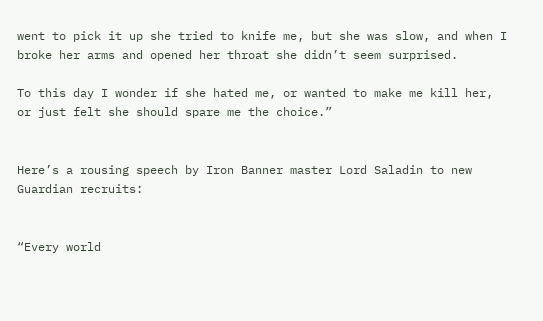went to pick it up she tried to knife me, but she was slow, and when I broke her arms and opened her throat she didn’t seem surprised.

To this day I wonder if she hated me, or wanted to make me kill her, or just felt she should spare me the choice.”


Here’s a rousing speech by Iron Banner master Lord Saladin to new Guardian recruits:


“Every world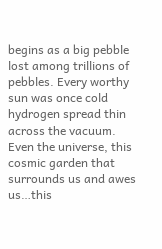begins as a big pebble lost among trillions of pebbles. Every worthy sun was once cold hydrogen spread thin across the vacuum. Even the universe, this cosmic garden that surrounds us and awes us…this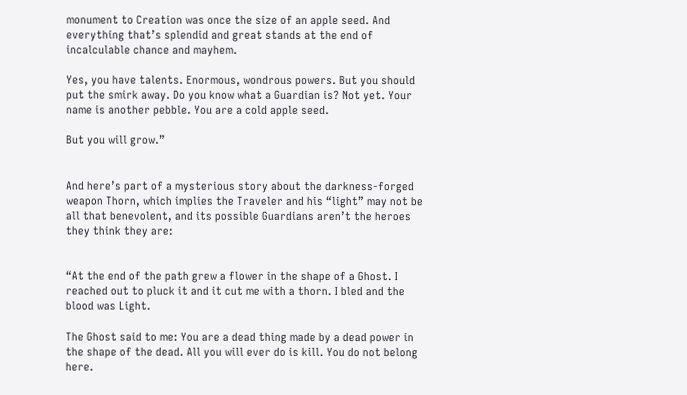monument to Creation was once the size of an apple seed. And everything that’s splendid and great stands at the end of incalculable chance and mayhem.

Yes, you have talents. Enormous, wondrous powers. But you should put the smirk away. Do you know what a Guardian is? Not yet. Your name is another pebble. You are a cold apple seed.

But you will grow.”


And here’s part of a mysterious story about the darkness-forged weapon Thorn, which implies the Traveler and his “light” may not be all that benevolent, and its possible Guardians aren’t the heroes they think they are:


“At the end of the path grew a flower in the shape of a Ghost. I reached out to pluck it and it cut me with a thorn. I bled and the blood was Light.

The Ghost said to me: You are a dead thing made by a dead power in the shape of the dead. All you will ever do is kill. You do not belong here.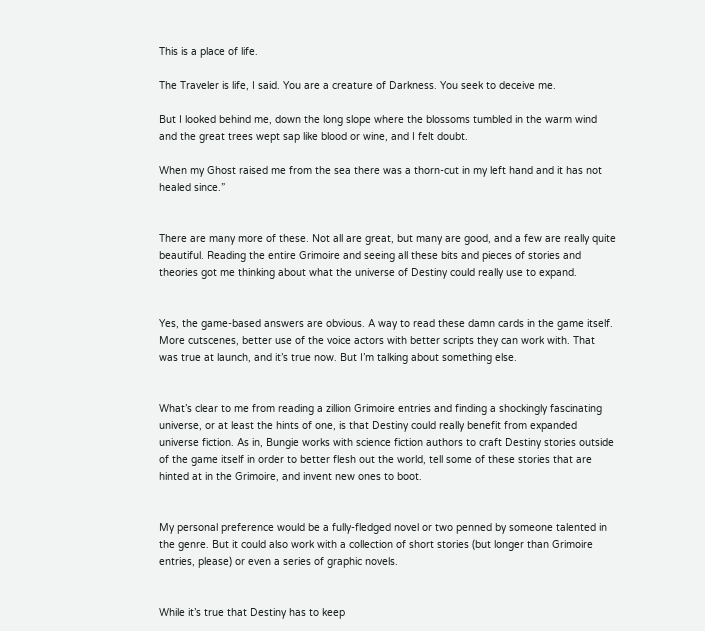This is a place of life.

The Traveler is life, I said. You are a creature of Darkness. You seek to deceive me.

But I looked behind me, down the long slope where the blossoms tumbled in the warm wind and the great trees wept sap like blood or wine, and I felt doubt.

When my Ghost raised me from the sea there was a thorn-cut in my left hand and it has not healed since.”


There are many more of these. Not all are great, but many are good, and a few are really quite beautiful. Reading the entire Grimoire and seeing all these bits and pieces of stories and theories got me thinking about what the universe of Destiny could really use to expand.


Yes, the game-based answers are obvious. A way to read these damn cards in the game itself. More cutscenes, better use of the voice actors with better scripts they can work with. That was true at launch, and it’s true now. But I’m talking about something else.


What’s clear to me from reading a zillion Grimoire entries and finding a shockingly fascinating universe, or at least the hints of one, is that Destiny could really benefit from expanded universe fiction. As in, Bungie works with science fiction authors to craft Destiny stories outside of the game itself in order to better flesh out the world, tell some of these stories that are hinted at in the Grimoire, and invent new ones to boot.


My personal preference would be a fully-fledged novel or two penned by someone talented in the genre. But it could also work with a collection of short stories (but longer than Grimoire entries, please) or even a series of graphic novels.


While it’s true that Destiny has to keep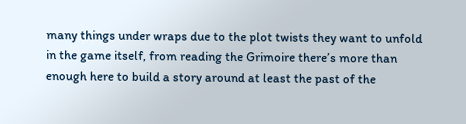many things under wraps due to the plot twists they want to unfold in the game itself, from reading the Grimoire there’s more than enough here to build a story around at least the past of the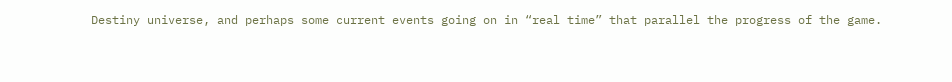Destiny universe, and perhaps some current events going on in “real time” that parallel the progress of the game.